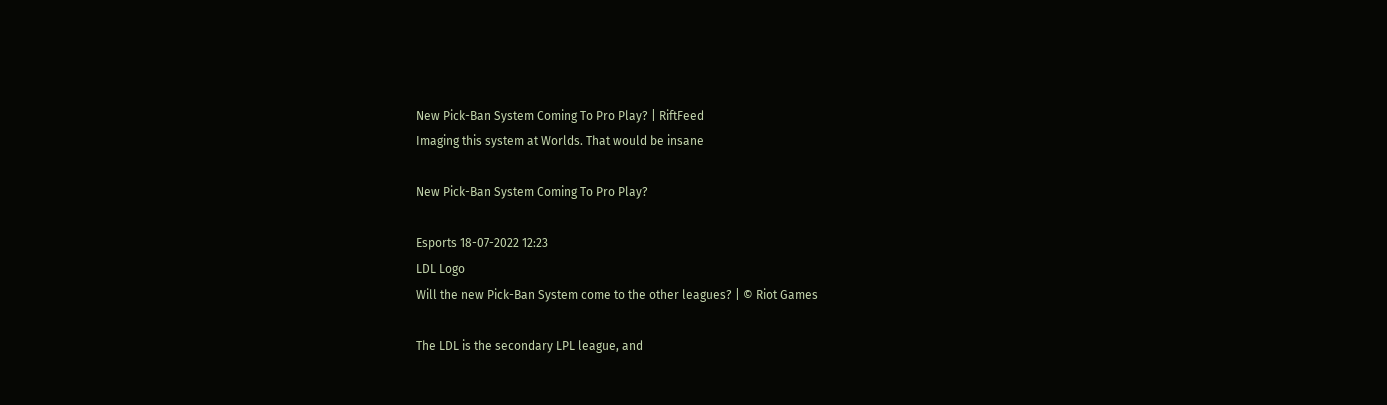New Pick-Ban System Coming To Pro Play? | RiftFeed
Imaging this system at Worlds. That would be insane

New Pick-Ban System Coming To Pro Play?

Esports 18-07-2022 12:23
LDL Logo
Will the new Pick-Ban System come to the other leagues? | © Riot Games

The LDL is the secondary LPL league, and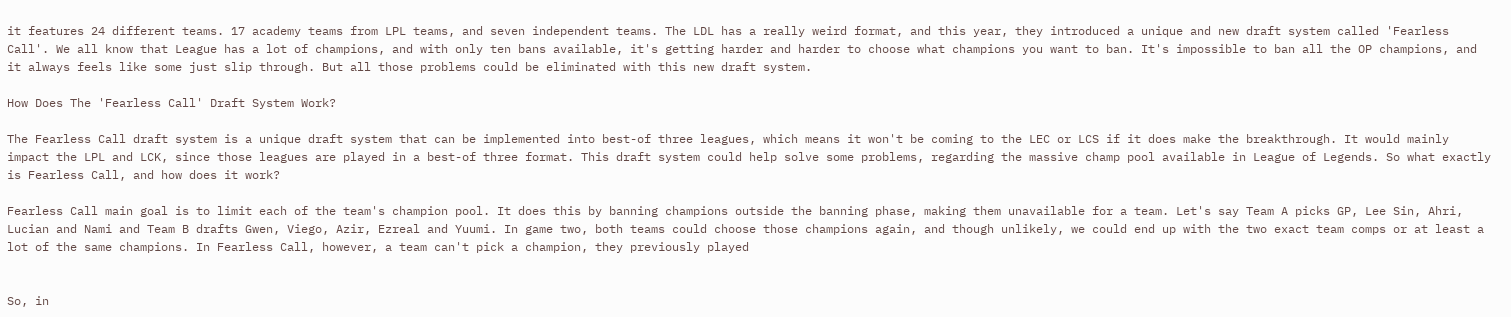it features 24 different teams. 17 academy teams from LPL teams, and seven independent teams. The LDL has a really weird format, and this year, they introduced a unique and new draft system called 'Fearless Call'. We all know that League has a lot of champions, and with only ten bans available, it's getting harder and harder to choose what champions you want to ban. It's impossible to ban all the OP champions, and it always feels like some just slip through. But all those problems could be eliminated with this new draft system.

How Does The 'Fearless Call' Draft System Work?

The Fearless Call draft system is a unique draft system that can be implemented into best-of three leagues, which means it won't be coming to the LEC or LCS if it does make the breakthrough. It would mainly impact the LPL and LCK, since those leagues are played in a best-of three format. This draft system could help solve some problems, regarding the massive champ pool available in League of Legends. So what exactly is Fearless Call, and how does it work?

Fearless Call main goal is to limit each of the team's champion pool. It does this by banning champions outside the banning phase, making them unavailable for a team. Let's say Team A picks GP, Lee Sin, Ahri, Lucian and Nami and Team B drafts Gwen, Viego, Azir, Ezreal and Yuumi. In game two, both teams could choose those champions again, and though unlikely, we could end up with the two exact team comps or at least a lot of the same champions. In Fearless Call, however, a team can't pick a champion, they previously played


So, in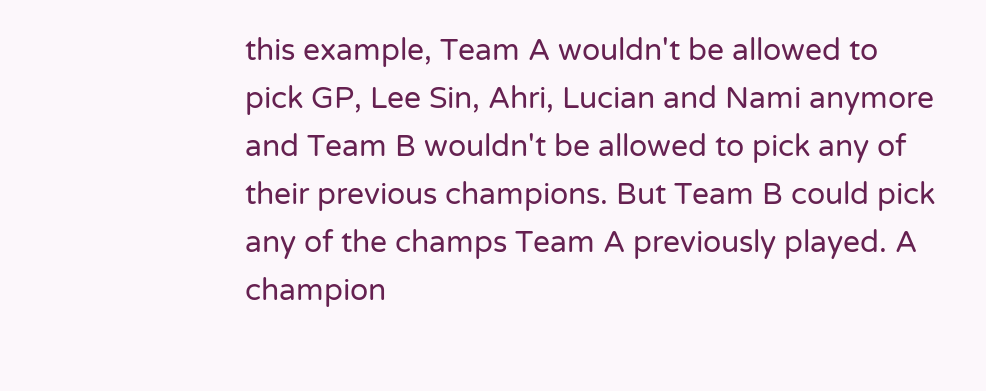this example, Team A wouldn't be allowed to pick GP, Lee Sin, Ahri, Lucian and Nami anymore and Team B wouldn't be allowed to pick any of their previous champions. But Team B could pick any of the champs Team A previously played. A champion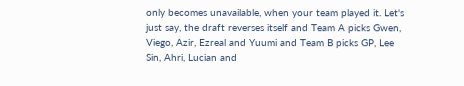only becomes unavailable, when your team played it. Let's just say, the draft reverses itself and Team A picks Gwen, Viego, Azir, Ezreal and Yuumi and Team B picks GP, Lee Sin, Ahri, Lucian and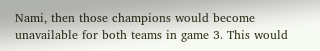Nami, then those champions would become unavailable for both teams in game 3. This would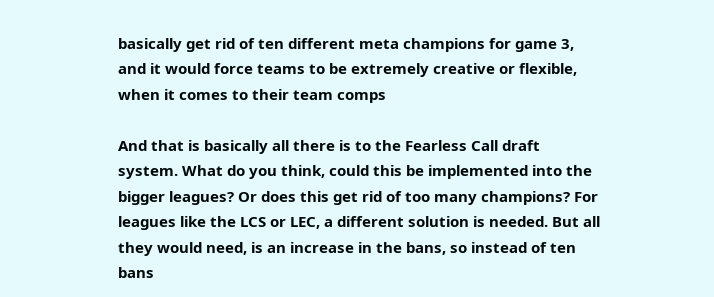basically get rid of ten different meta champions for game 3, and it would force teams to be extremely creative or flexible, when it comes to their team comps

And that is basically all there is to the Fearless Call draft system. What do you think, could this be implemented into the bigger leagues? Or does this get rid of too many champions? For leagues like the LCS or LEC, a different solution is needed. But all they would need, is an increase in the bans, so instead of ten bans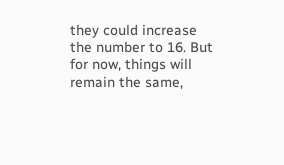they could increase the number to 16. But for now, things will remain the same,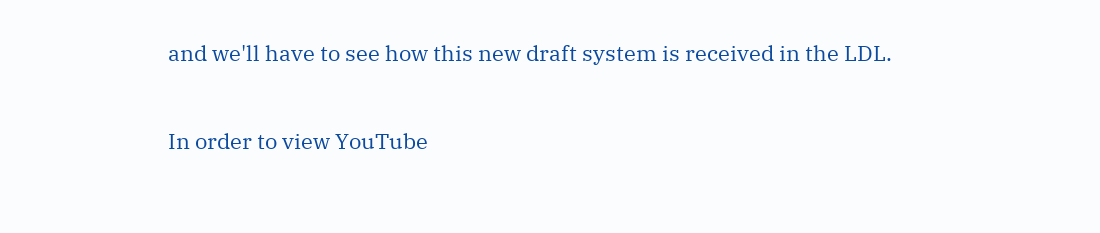and we'll have to see how this new draft system is received in the LDL.

In order to view YouTube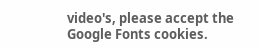video's, please accept the Google Fonts cookies.